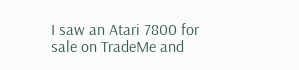I saw an Atari 7800 for sale on TradeMe and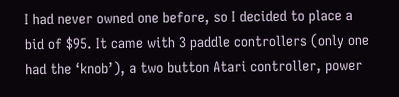I had never owned one before, so I decided to place a bid of $95. It came with 3 paddle controllers (only one had the ‘knob’), a two button Atari controller, power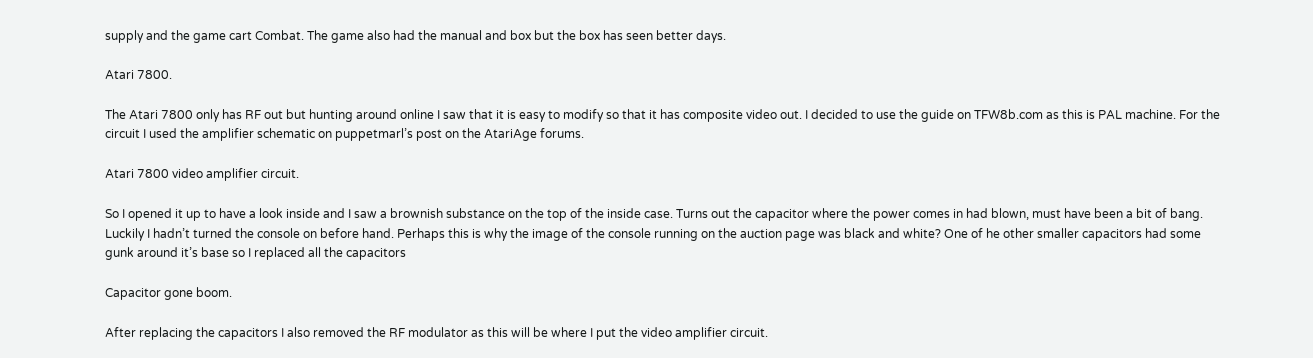supply and the game cart Combat. The game also had the manual and box but the box has seen better days.

Atari 7800.

The Atari 7800 only has RF out but hunting around online I saw that it is easy to modify so that it has composite video out. I decided to use the guide on TFW8b.com as this is PAL machine. For the circuit I used the amplifier schematic on puppetmarl’s post on the AtariAge forums.

Atari 7800 video amplifier circuit.

So I opened it up to have a look inside and I saw a brownish substance on the top of the inside case. Turns out the capacitor where the power comes in had blown, must have been a bit of bang. Luckily I hadn’t turned the console on before hand. Perhaps this is why the image of the console running on the auction page was black and white? One of he other smaller capacitors had some gunk around it’s base so I replaced all the capacitors

Capacitor gone boom.

After replacing the capacitors I also removed the RF modulator as this will be where I put the video amplifier circuit.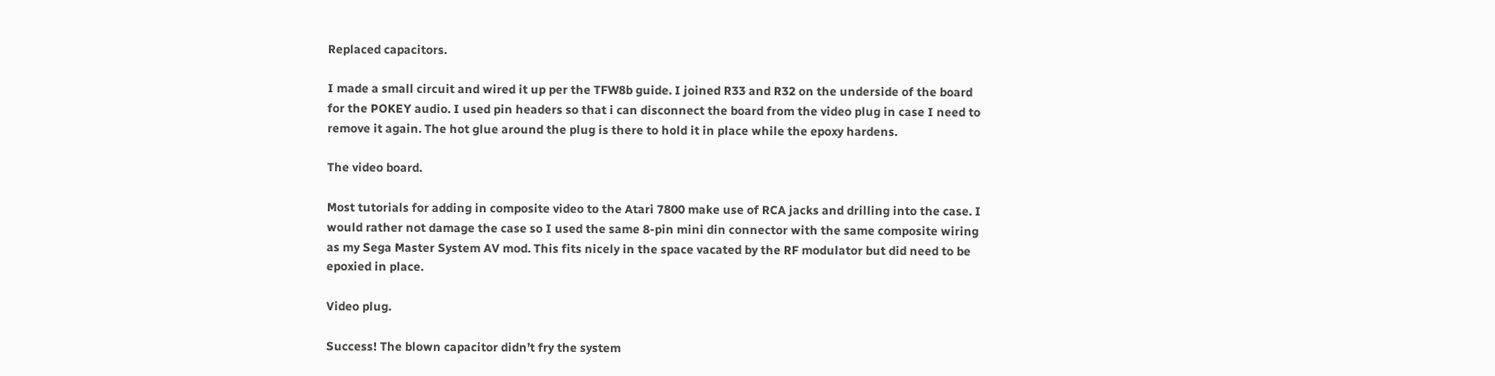Replaced capacitors.

I made a small circuit and wired it up per the TFW8b guide. I joined R33 and R32 on the underside of the board for the POKEY audio. I used pin headers so that i can disconnect the board from the video plug in case I need to remove it again. The hot glue around the plug is there to hold it in place while the epoxy hardens.

The video board.

Most tutorials for adding in composite video to the Atari 7800 make use of RCA jacks and drilling into the case. I would rather not damage the case so I used the same 8-pin mini din connector with the same composite wiring as my Sega Master System AV mod. This fits nicely in the space vacated by the RF modulator but did need to be epoxied in place.

Video plug.

Success! The blown capacitor didn’t fry the system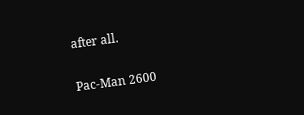after all.

Pac-Man 2600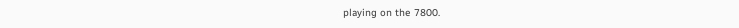playing on the 7800.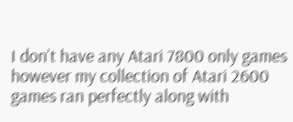I don’t have any Atari 7800 only games however my collection of Atari 2600 games ran perfectly along with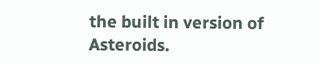the built in version of Asteroids.